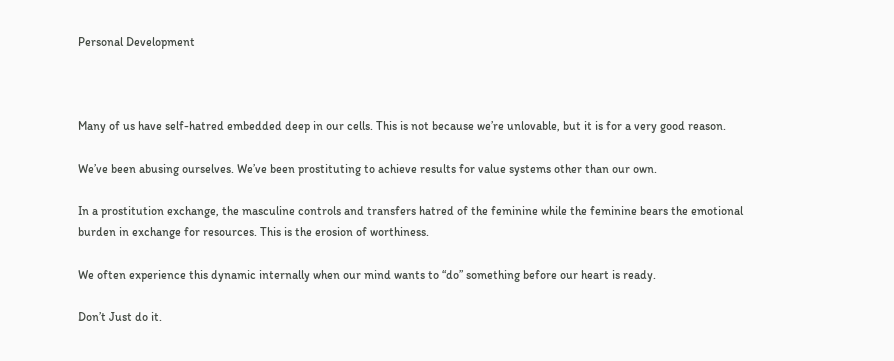Personal Development



Many of us have self-hatred embedded deep in our cells. This is not because we’re unlovable, but it is for a very good reason.

We’ve been abusing ourselves. We’ve been prostituting to achieve results for value systems other than our own.

In a prostitution exchange, the masculine controls and transfers hatred of the feminine while the feminine bears the emotional burden in exchange for resources. This is the erosion of worthiness.

We often experience this dynamic internally when our mind wants to “do” something before our heart is ready.

Don’t Just do it.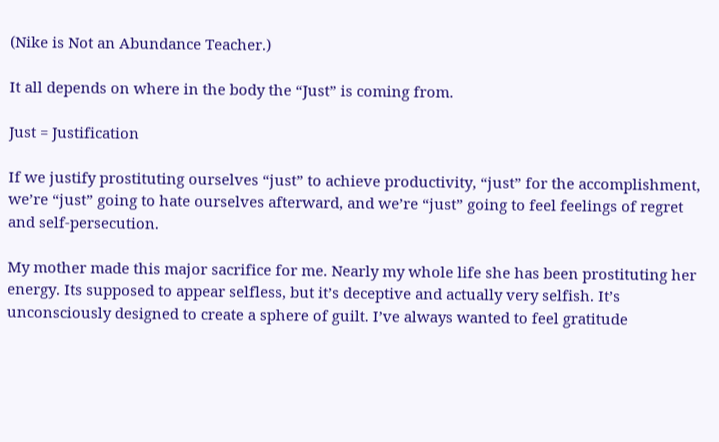(Nike is Not an Abundance Teacher.)

It all depends on where in the body the “Just” is coming from.

Just = Justification

If we justify prostituting ourselves “just” to achieve productivity, “just” for the accomplishment, we’re “just” going to hate ourselves afterward, and we’re “just” going to feel feelings of regret and self-persecution.

My mother made this major sacrifice for me. Nearly my whole life she has been prostituting her energy. Its supposed to appear selfless, but it’s deceptive and actually very selfish. It’s unconsciously designed to create a sphere of guilt. I’ve always wanted to feel gratitude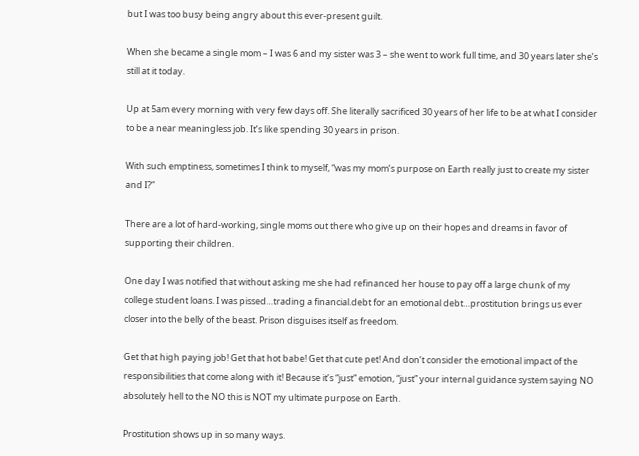but I was too busy being angry about this ever-present guilt.

When she became a single mom – I was 6 and my sister was 3 – she went to work full time, and 30 years later she’s still at it today.

Up at 5am every morning with very few days off. She literally sacrificed 30 years of her life to be at what I consider to be a near meaningless job. It’s like spending 30 years in prison.

With such emptiness, sometimes I think to myself, “was my mom’s purpose on Earth really just to create my sister and I?”

There are a lot of hard-working, single moms out there who give up on their hopes and dreams in favor of supporting their children.

One day I was notified that without asking me she had refinanced her house to pay off a large chunk of my college student loans. I was pissed…trading a financial.debt for an emotional debt…prostitution brings us ever closer into the belly of the beast. Prison disguises itself as freedom.

Get that high paying job! Get that hot babe! Get that cute pet! And don’t consider the emotional impact of the responsibilities that come along with it! Because it’s “just” emotion, “just” your internal guidance system saying NO absolutely hell to the NO this is NOT my ultimate purpose on Earth.

Prostitution shows up in so many ways.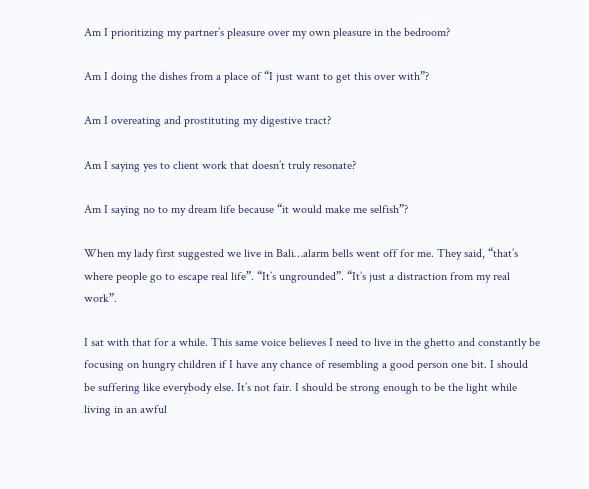Am I prioritizing my partner’s pleasure over my own pleasure in the bedroom?

Am I doing the dishes from a place of “I just want to get this over with”?

Am I overeating and prostituting my digestive tract?

Am I saying yes to client work that doesn’t truly resonate?

Am I saying no to my dream life because “it would make me selfish”?

When my lady first suggested we live in Bali…alarm bells went off for me. They said, “that’s where people go to escape real life”. “It’s ungrounded”. “It’s just a distraction from my real work”.

I sat with that for a while. This same voice believes I need to live in the ghetto and constantly be focusing on hungry children if I have any chance of resembling a good person one bit. I should be suffering like everybody else. It’s not fair. I should be strong enough to be the light while living in an awful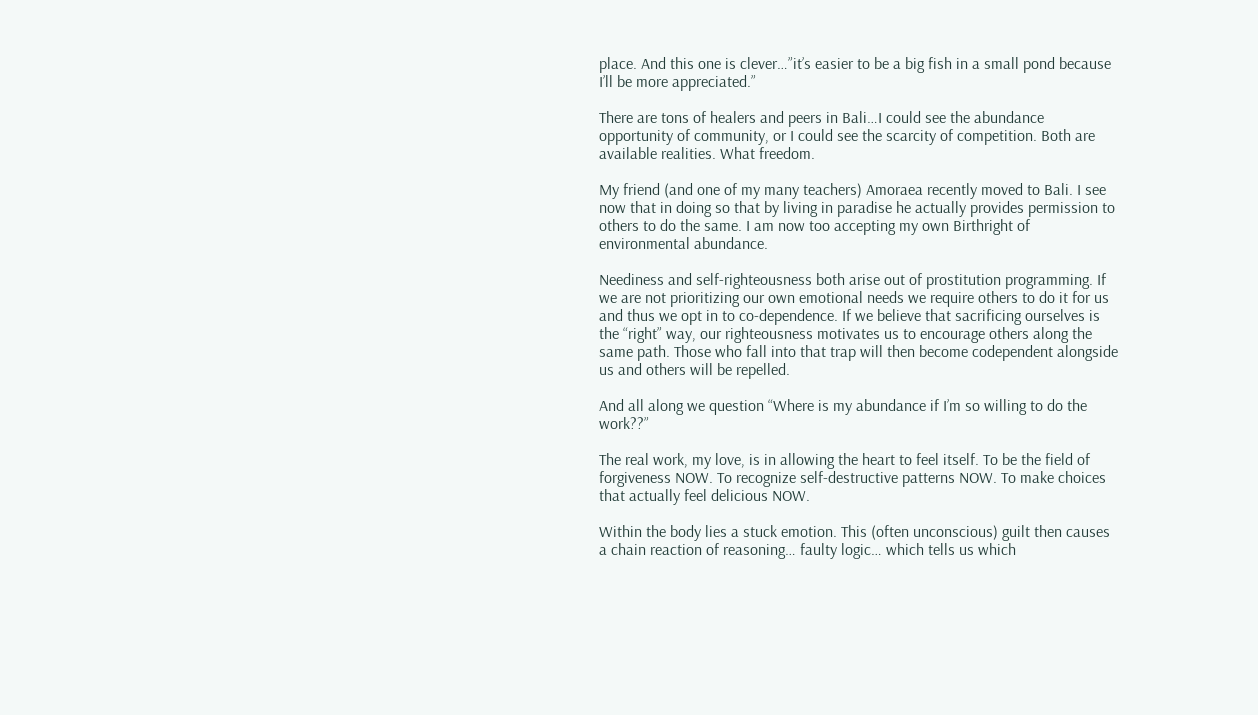place. And this one is clever…”it’s easier to be a big fish in a small pond because I’ll be more appreciated.”

There are tons of healers and peers in Bali…I could see the abundance opportunity of community, or I could see the scarcity of competition. Both are available realities. What freedom.

My friend (and one of my many teachers) Amoraea recently moved to Bali. I see now that in doing so that by living in paradise he actually provides permission to others to do the same. I am now too accepting my own Birthright of environmental abundance.

Neediness and self-righteousness both arise out of prostitution programming. If we are not prioritizing our own emotional needs we require others to do it for us and thus we opt in to co-dependence. If we believe that sacrificing ourselves is the “right” way, our righteousness motivates us to encourage others along the same path. Those who fall into that trap will then become codependent alongside us and others will be repelled.

And all along we question “Where is my abundance if I’m so willing to do the work??”

The real work, my love, is in allowing the heart to feel itself. To be the field of forgiveness NOW. To recognize self-destructive patterns NOW. To make choices that actually feel delicious NOW.

Within the body lies a stuck emotion. This (often unconscious) guilt then causes a chain reaction of reasoning… faulty logic… which tells us which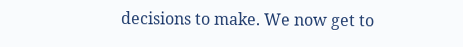decisions to make. We now get to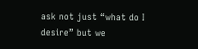ask not just “what do I desire” but we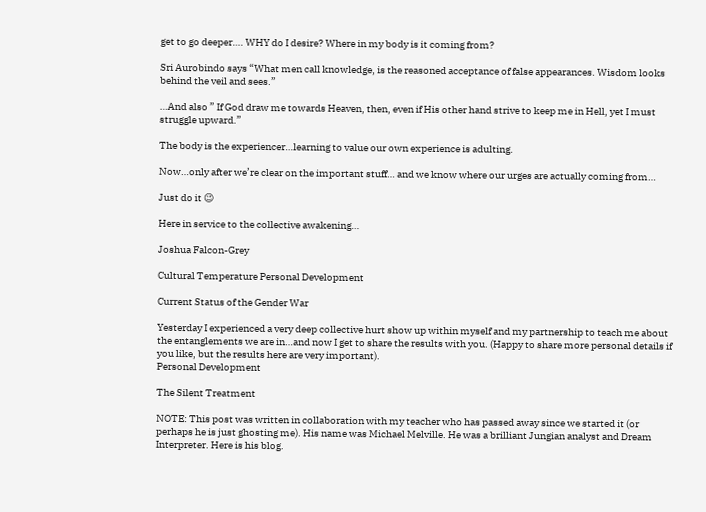get to go deeper…. WHY do I desire? Where in my body is it coming from?

Sri Aurobindo says “What men call knowledge, is the reasoned acceptance of false appearances. Wisdom looks behind the veil and sees.”

…And also ” If God draw me towards Heaven, then, even if His other hand strive to keep me in Hell, yet I must struggle upward.”

The body is the experiencer…learning to value our own experience is adulting.

Now…only after we’re clear on the important stuff… and we know where our urges are actually coming from…

Just do it 😉

Here in service to the collective awakening…

Joshua Falcon-Grey

Cultural Temperature Personal Development

Current Status of the Gender War

Yesterday I experienced a very deep collective hurt show up within myself and my partnership to teach me about the entanglements we are in…and now I get to share the results with you. (Happy to share more personal details if you like, but the results here are very important).
Personal Development

The Silent Treatment

NOTE: This post was written in collaboration with my teacher who has passed away since we started it (or perhaps he is just ghosting me). His name was Michael Melville. He was a brilliant Jungian analyst and Dream Interpreter. Here is his blog.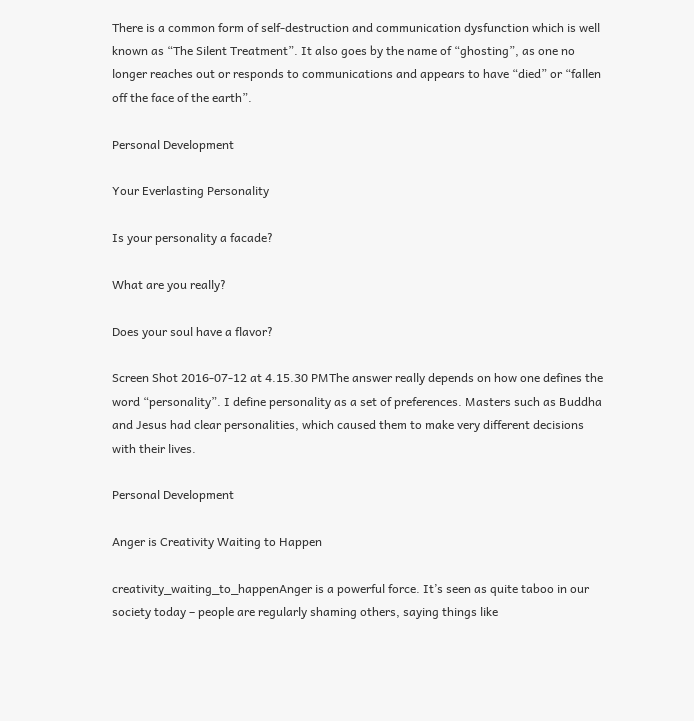There is a common form of self-destruction and communication dysfunction which is well known as “The Silent Treatment”. It also goes by the name of “ghosting”, as one no longer reaches out or responds to communications and appears to have “died” or “fallen off the face of the earth”.

Personal Development

Your Everlasting Personality

Is your personality a facade?

What are you really?

Does your soul have a flavor?

Screen Shot 2016-07-12 at 4.15.30 PMThe answer really depends on how one defines the word “personality”. I define personality as a set of preferences. Masters such as Buddha and Jesus had clear personalities, which caused them to make very different decisions with their lives.

Personal Development

Anger is Creativity Waiting to Happen

creativity_waiting_to_happenAnger is a powerful force. It’s seen as quite taboo in our society today – people are regularly shaming others, saying things like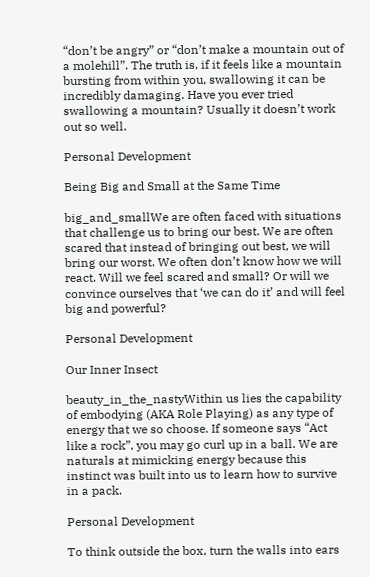“don’t be angry” or “don’t make a mountain out of a molehill”. The truth is, if it feels like a mountain bursting from within you, swallowing it can be incredibly damaging. Have you ever tried swallowing a mountain? Usually it doesn’t work out so well.

Personal Development

Being Big and Small at the Same Time

big_and_smallWe are often faced with situations that challenge us to bring our best. We are often scared that instead of bringing out best, we will bring our worst. We often don’t know how we will react. Will we feel scared and small? Or will we convince ourselves that ‘we can do it’ and will feel big and powerful?

Personal Development

Our Inner Insect

beauty_in_the_nastyWithin us lies the capability of embodying (AKA Role Playing) as any type of energy that we so choose. If someone says “Act like a rock”, you may go curl up in a ball. We are naturals at mimicking energy because this instinct was built into us to learn how to survive in a pack.

Personal Development

To think outside the box, turn the walls into ears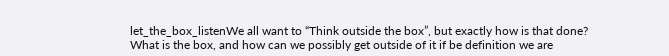let_the_box_listenWe all want to “Think outside the box”, but exactly how is that done? What is the box, and how can we possibly get outside of it if be definition we are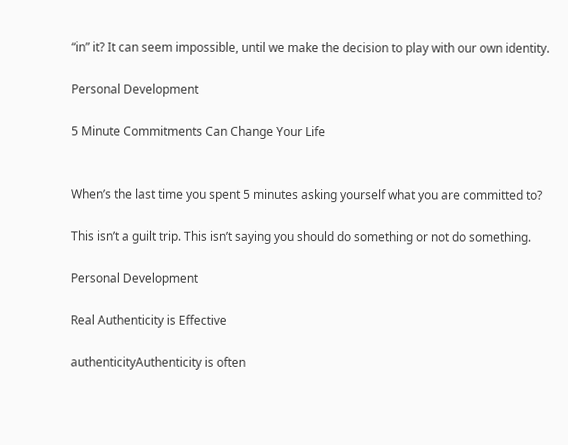“in” it? It can seem impossible, until we make the decision to play with our own identity.

Personal Development

5 Minute Commitments Can Change Your Life


When’s the last time you spent 5 minutes asking yourself what you are committed to?

This isn’t a guilt trip. This isn’t saying you should do something or not do something.

Personal Development

Real Authenticity is Effective

authenticityAuthenticity is often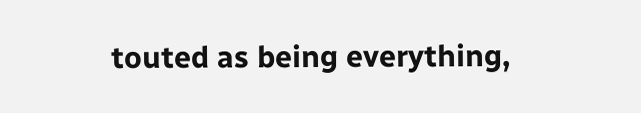touted as being everything,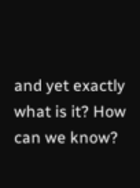and yet exactly what is it? How can we know?